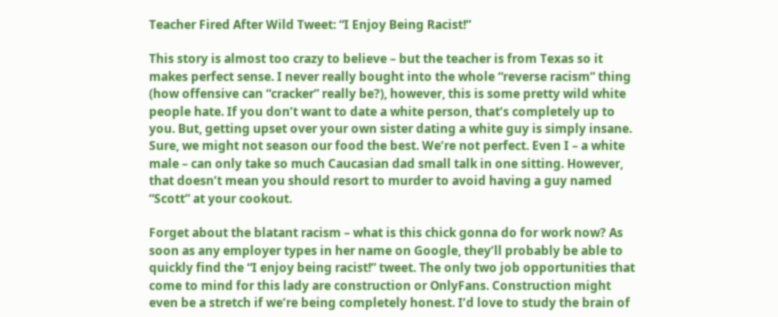Teacher Fired After Wild Tweet: “I Enjoy Being Racist!”

This story is almost too crazy to believe – but the teacher is from Texas so it makes perfect sense. I never really bought into the whole “reverse racism” thing (how offensive can “cracker” really be?), however, this is some pretty wild white people hate. If you don’t want to date a white person, that’s completely up to you. But, getting upset over your own sister dating a white guy is simply insane. Sure, we might not season our food the best. We’re not perfect. Even I – a white male – can only take so much Caucasian dad small talk in one sitting. However, that doesn’t mean you should resort to murder to avoid having a guy named “Scott” at your cookout.

Forget about the blatant racism – what is this chick gonna do for work now? As soon as any employer types in her name on Google, they’ll probably be able to quickly find the “I enjoy being racist!” tweet. The only two job opportunities that come to mind for this lady are construction or OnlyFans. Construction might even be a stretch if we’re being completely honest. I’d love to study the brain of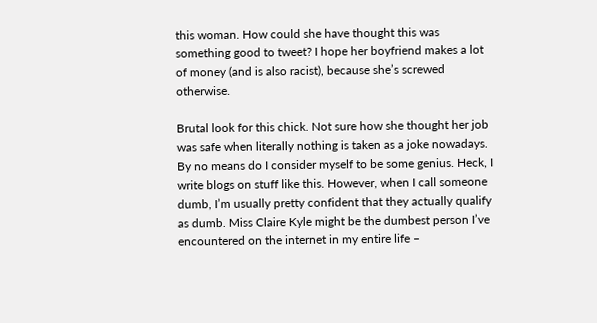this woman. How could she have thought this was something good to tweet? I hope her boyfriend makes a lot of money (and is also racist), because she’s screwed otherwise.

Brutal look for this chick. Not sure how she thought her job was safe when literally nothing is taken as a joke nowadays. By no means do I consider myself to be some genius. Heck, I write blogs on stuff like this. However, when I call someone dumb, I’m usually pretty confident that they actually qualify as dumb. Miss Claire Kyle might be the dumbest person I’ve encountered on the internet in my entire life –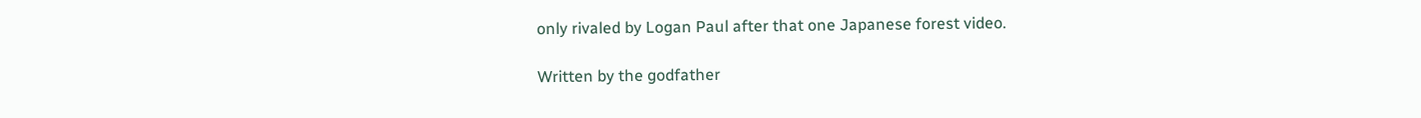only rivaled by Logan Paul after that one Japanese forest video.

Written by the godfather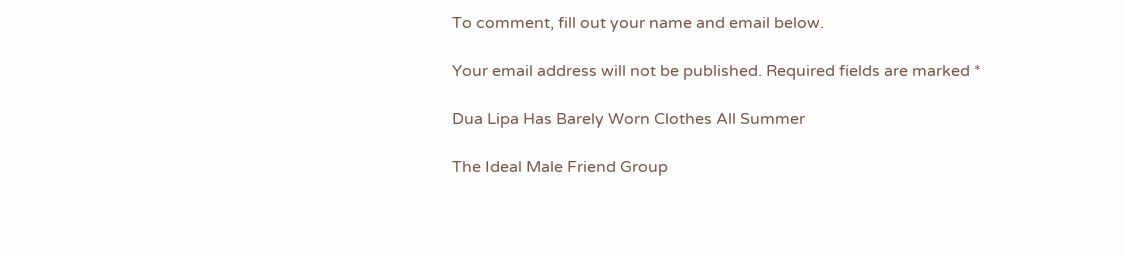To comment, fill out your name and email below.

Your email address will not be published. Required fields are marked *

Dua Lipa Has Barely Worn Clothes All Summer

The Ideal Male Friend Group